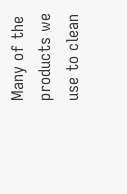Many of the products we use to clean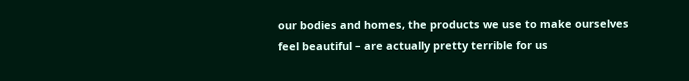our bodies and homes, the products we use to make ourselves feel beautiful – are actually pretty terrible for us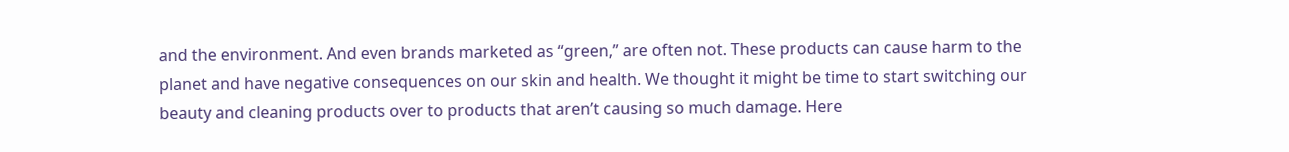and the environment. And even brands marketed as “green,” are often not. These products can cause harm to the planet and have negative consequences on our skin and health. We thought it might be time to start switching our beauty and cleaning products over to products that aren’t causing so much damage. Here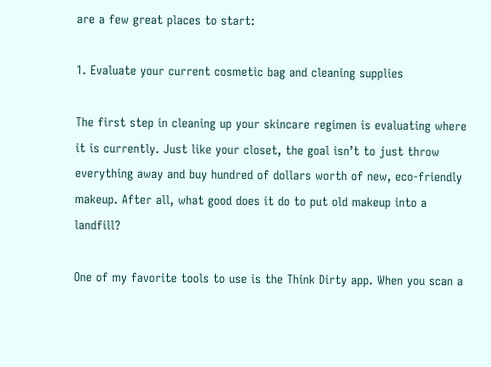are a few great places to start:

1. Evaluate your current cosmetic bag and cleaning supplies

The first step in cleaning up your skincare regimen is evaluating where it is currently. Just like your closet, the goal isn’t to just throw everything away and buy hundred of dollars worth of new, eco-friendly makeup. After all, what good does it do to put old makeup into a landfill?

One of my favorite tools to use is the Think Dirty app. When you scan a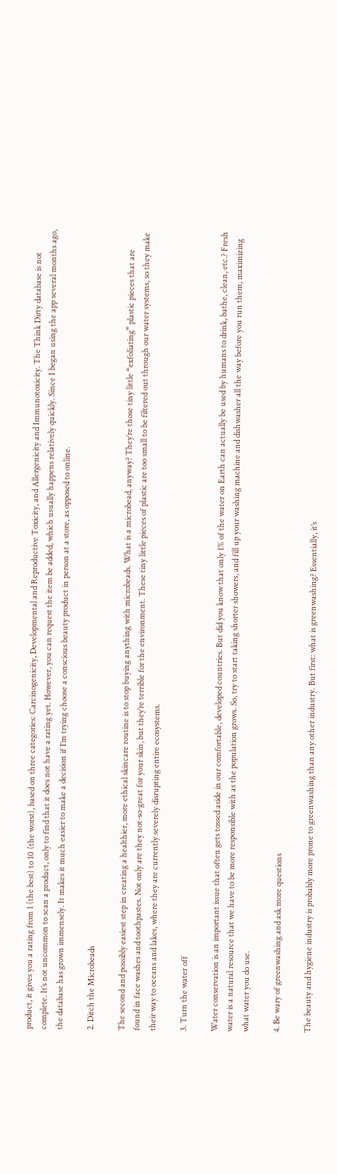product, it gives you a rating from 1 (the best) to 10 (the worst), based on three categories: Carcinogenicity, Developmental and Reproductive Toxicity, and Allergenicity and Immunotoxicity. The Think Dirty database is not complete. It’s not uncommon to scan a product, only to find that it does not have a rating yet. However, you can request the item be added, which usually happens relatively quickly. Since I began using the app several months ago, the database has grown immensely. It makes it much easier to make a decision if I’m trying choose a conscious beauty product in person at a store, as opposed to online.

2. Ditch the Microbeads

The second and possibly easiest step in creating a healthier, more ethical skincare routine is to stop buying anything with microbeads. What is a microbead, anyway? They’re those tiny little “exfoliating” plastic pieces that are found in face washes and toothpastes. Not only are they not-so-great for your skin, but they’re terrible for the environment. These tiny little pieces of plastic are too small to be filtered out through our water systems, so they make their way to oceans and lakes, where they are currently severely disrupting entire ecosystems.

3. Turn the water off

Water conservation is an important issue that often gets tossed aside in our comfortable, developed countries. But did you know that only 1% of the water on Earth can actually be used by humans to drink, bathe, clean, etc.? Fresh water is a natural resource that we have to be more responsible with as the population grows. So, try to start taking shorter showers, and fill up your washing machine and dishwasher all the way before you run them, maximizing what water you do use.

4. Be wary of greenwashing and ask more questions

The beauty and hygiene industry is probably more prone to greenwashing than any other industry. But first: what is greenwashing? Essentially, it’s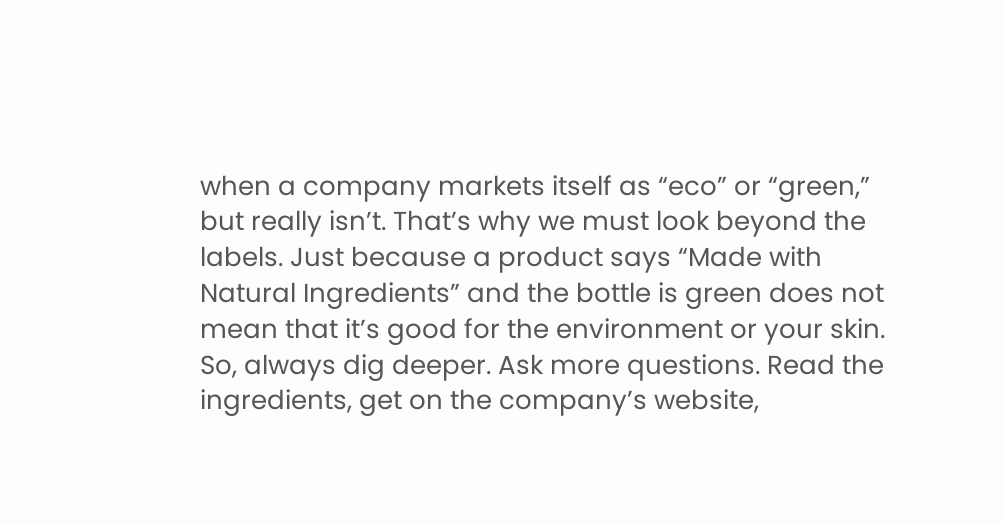when a company markets itself as “eco” or “green,” but really isn’t. That’s why we must look beyond the labels. Just because a product says “Made with Natural Ingredients” and the bottle is green does not mean that it’s good for the environment or your skin. So, always dig deeper. Ask more questions. Read the ingredients, get on the company’s website,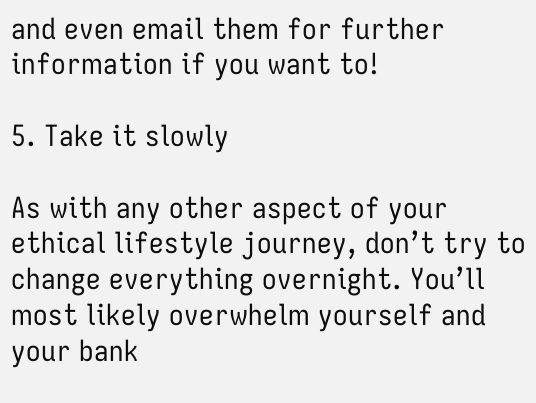and even email them for further information if you want to!

5. Take it slowly

As with any other aspect of your ethical lifestyle journey, don’t try to change everything overnight. You’ll most likely overwhelm yourself and your bank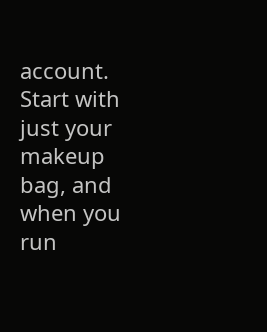account. Start with just your makeup bag, and when you run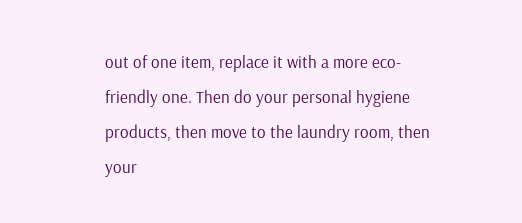out of one item, replace it with a more eco-friendly one. Then do your personal hygiene products, then move to the laundry room, then your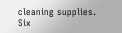cleaning supplies. Six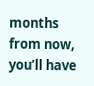months from now, you’ll have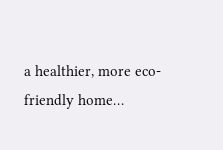a healthier, more eco-friendly home…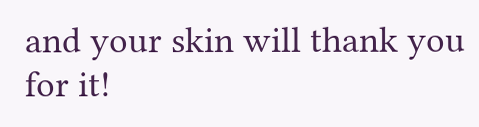and your skin will thank you for it!